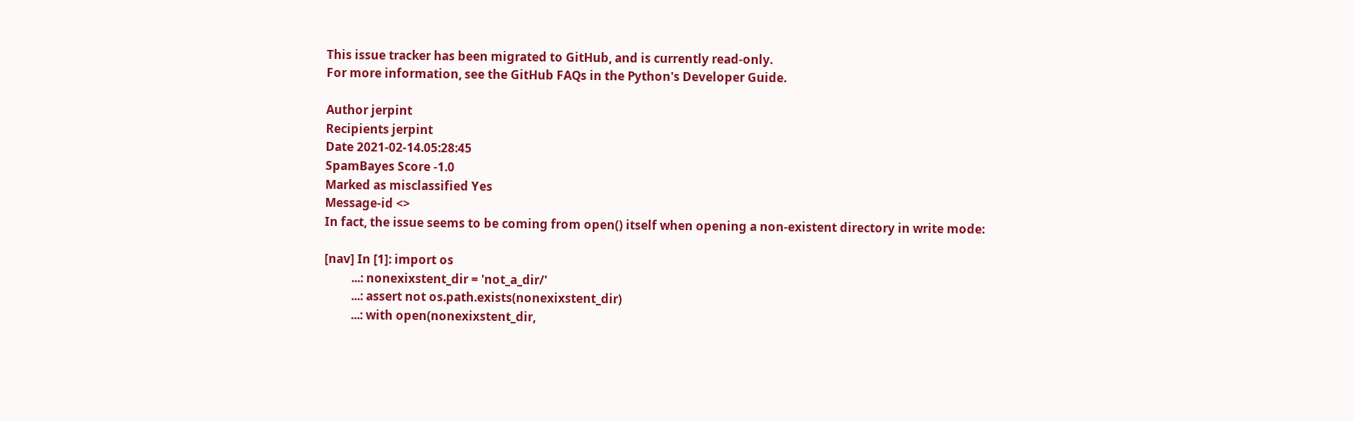This issue tracker has been migrated to GitHub, and is currently read-only.
For more information, see the GitHub FAQs in the Python's Developer Guide.

Author jerpint
Recipients jerpint
Date 2021-02-14.05:28:45
SpamBayes Score -1.0
Marked as misclassified Yes
Message-id <>
In fact, the issue seems to be coming from open() itself when opening a non-existent directory in write mode:

[nav] In [1]: import os
         ...: nonexixstent_dir = 'not_a_dir/'
         ...: assert not os.path.exists(nonexixstent_dir)
         ...: with open(nonexixstent_dir,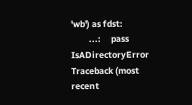'wb') as fdst:
         ...:     pass
IsADirectoryError                         Traceback (most recent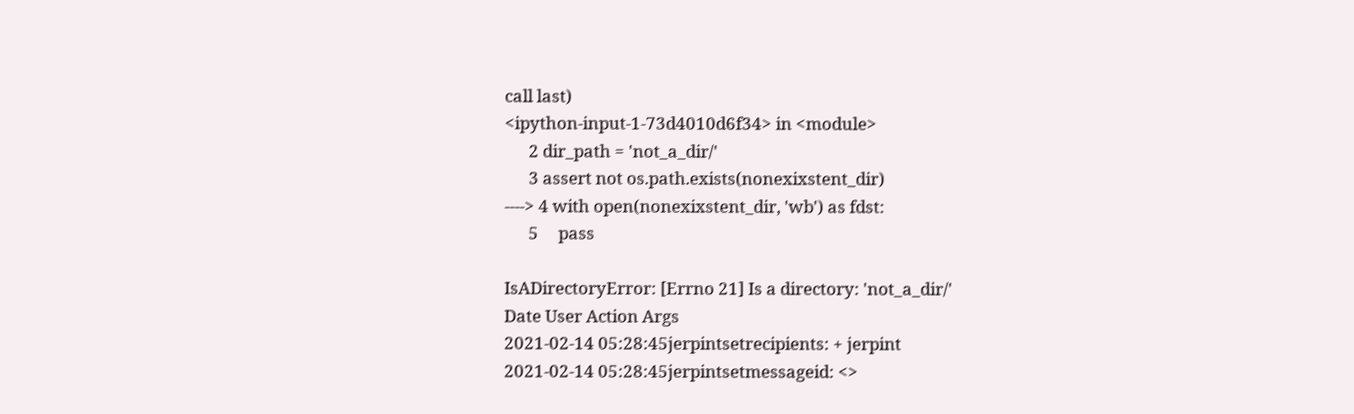call last)
<ipython-input-1-73d4010d6f34> in <module>
      2 dir_path = 'not_a_dir/'
      3 assert not os.path.exists(nonexixstent_dir)
----> 4 with open(nonexixstent_dir, 'wb') as fdst:
      5     pass

IsADirectoryError: [Errno 21] Is a directory: 'not_a_dir/'
Date User Action Args
2021-02-14 05:28:45jerpintsetrecipients: + jerpint
2021-02-14 05:28:45jerpintsetmessageid: <>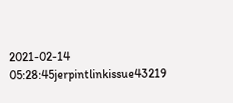2021-02-14 05:28:45jerpintlinkissue43219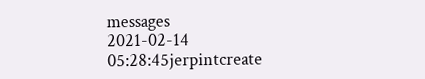messages
2021-02-14 05:28:45jerpintcreate